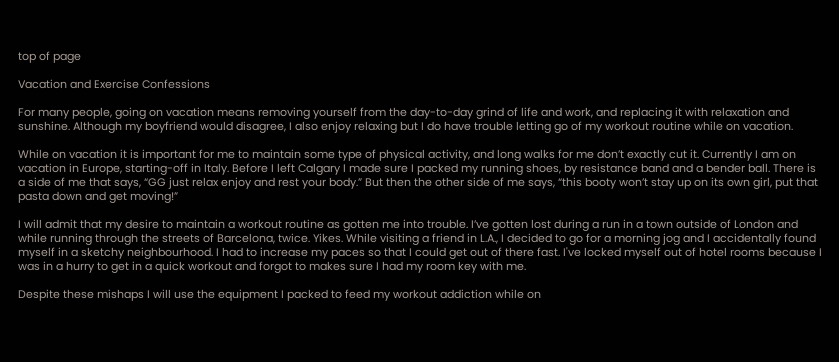top of page

Vacation and Exercise Confessions

For many people, going on vacation means removing yourself from the day-to-day grind of life and work, and replacing it with relaxation and sunshine. Although my boyfriend would disagree, I also enjoy relaxing but I do have trouble letting go of my workout routine while on vacation.

While on vacation it is important for me to maintain some type of physical activity, and long walks for me don’t exactly cut it. Currently I am on vacation in Europe, starting-off in Italy. Before I left Calgary I made sure I packed my running shoes, by resistance band and a bender ball. There is a side of me that says, “GG just relax enjoy and rest your body.” But then the other side of me says, “this booty won’t stay up on its own girl, put that pasta down and get moving!”

I will admit that my desire to maintain a workout routine as gotten me into trouble. I’ve gotten lost during a run in a town outside of London and while running through the streets of Barcelona, twice. Yikes. While visiting a friend in L.A., I decided to go for a morning jog and I accidentally found myself in a sketchy neighbourhood. I had to increase my paces so that I could get out of there fast. I've locked myself out of hotel rooms because I was in a hurry to get in a quick workout and forgot to makes sure I had my room key with me.

Despite these mishaps I will use the equipment I packed to feed my workout addiction while on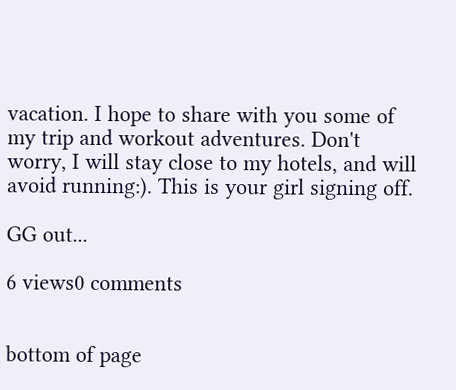vacation. I hope to share with you some of my trip and workout adventures. Don't worry, I will stay close to my hotels, and will avoid running:). This is your girl signing off.

GG out...

6 views0 comments


bottom of page